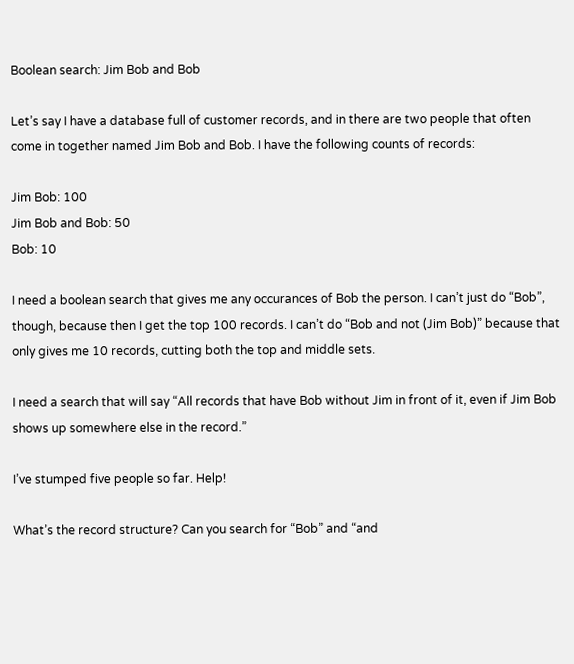Boolean search: Jim Bob and Bob

Let’s say I have a database full of customer records, and in there are two people that often come in together named Jim Bob and Bob. I have the following counts of records:

Jim Bob: 100
Jim Bob and Bob: 50
Bob: 10

I need a boolean search that gives me any occurances of Bob the person. I can’t just do “Bob”, though, because then I get the top 100 records. I can’t do “Bob and not (Jim Bob)” because that only gives me 10 records, cutting both the top and middle sets.

I need a search that will say “All records that have Bob without Jim in front of it, even if Jim Bob shows up somewhere else in the record.”

I’ve stumped five people so far. Help!

What’s the record structure? Can you search for “Bob” and “and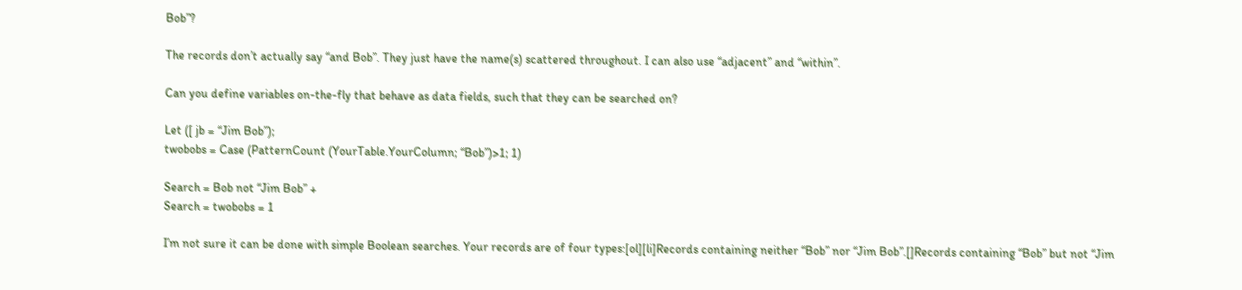Bob”?

The records don’t actually say “and Bob”. They just have the name(s) scattered throughout. I can also use “adjacent” and “within”.

Can you define variables on-the-fly that behave as data fields, such that they can be searched on?

Let ([ jb = “Jim Bob”);
twobobs = Case (PatternCount (YourTable.YourColumn; “Bob”)>1; 1)

Search = Bob not “Jim Bob” +
Search = twobobs = 1

I’m not sure it can be done with simple Boolean searches. Your records are of four types:[ol][li]Records containing neither “Bob” nor “Jim Bob”.[]Records containing “Bob” but not “Jim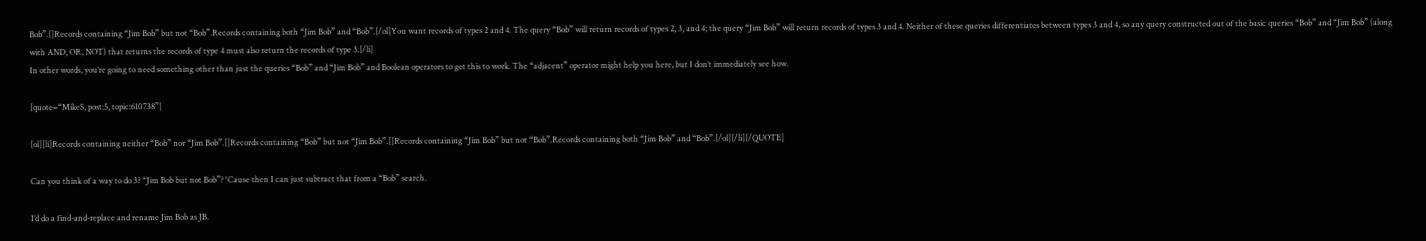Bob”.[]Records containing “Jim Bob” but not “Bob”.Records containing both “Jim Bob” and “Bob”.[/ol]You want records of types 2 and 4. The query “Bob” will return records of types 2, 3, and 4; the query “Jim Bob” will return records of types 3 and 4. Neither of these queries differentiates between types 3 and 4, so any query constructed out of the basic queries “Bob” and “Jim Bob” (along with AND, OR, NOT) that returns the records of type 4 must also return the records of type 3.[/li]
In other words, you’re going to need something other than just the queries “Bob” and “Jim Bob” and Boolean operators to get this to work. The “adjacent” operator might help you here, but I don’t immediately see how.

[quote=“MikeS, post:5, topic:610738”]

[ol][li]Records containing neither “Bob” nor “Jim Bob”.[]Records containing “Bob” but not “Jim Bob”.[]Records containing “Jim Bob” but not “Bob”.Records containing both “Jim Bob” and “Bob”.[/ol][/li][/QUOTE]

Can you think of a way to do 3? “Jim Bob but not Bob”? 'Cause then I can just subtract that from a “Bob” search.

I’d do a find-and-replace and rename Jim Bob as JB.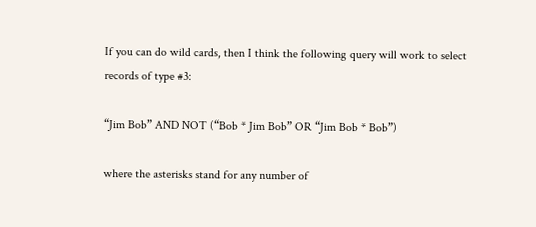If you can do wild cards, then I think the following query will work to select records of type #3:

“Jim Bob” AND NOT (“Bob * Jim Bob” OR “Jim Bob * Bob”)

where the asterisks stand for any number of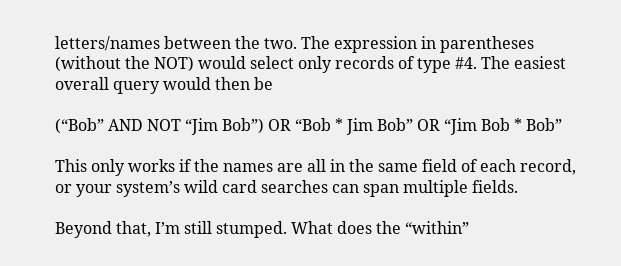letters/names between the two. The expression in parentheses (without the NOT) would select only records of type #4. The easiest overall query would then be

(“Bob” AND NOT “Jim Bob”) OR “Bob * Jim Bob” OR “Jim Bob * Bob”

This only works if the names are all in the same field of each record, or your system’s wild card searches can span multiple fields.

Beyond that, I’m still stumped. What does the “within”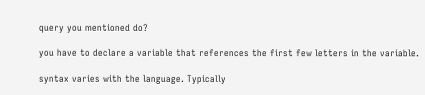query you mentioned do?

you have to declare a variable that references the first few letters in the variable.

syntax varies with the language. Typically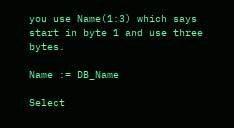you use Name(1:3) which says start in byte 1 and use three bytes.

Name := DB_Name

Select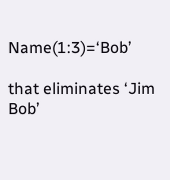Name(1:3)=‘Bob’

that eliminates ‘Jim Bob’